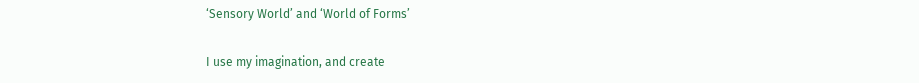‘Sensory World’ and ‘World of Forms’

I use my imagination, and create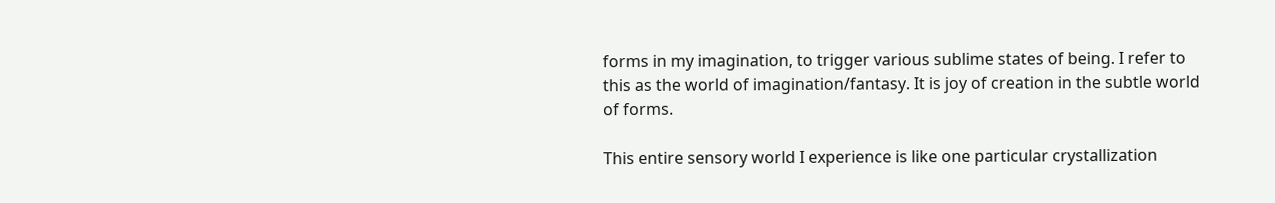forms in my imagination, to trigger various sublime states of being. I refer to this as the world of imagination/fantasy. It is joy of creation in the subtle world of forms.

This entire sensory world I experience is like one particular crystallization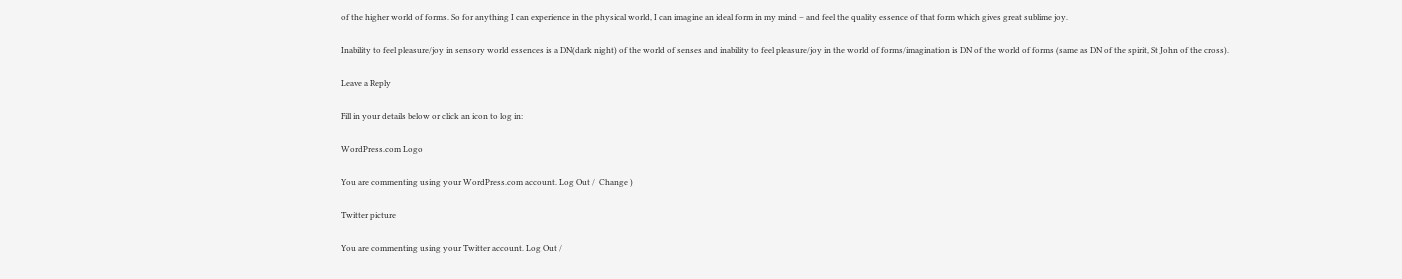of the higher world of forms. So for anything I can experience in the physical world, I can imagine an ideal form in my mind – and feel the quality essence of that form which gives great sublime joy.

Inability to feel pleasure/joy in sensory world essences is a DN(dark night) of the world of senses and inability to feel pleasure/joy in the world of forms/imagination is DN of the world of forms (same as DN of the spirit, St John of the cross).

Leave a Reply

Fill in your details below or click an icon to log in:

WordPress.com Logo

You are commenting using your WordPress.com account. Log Out /  Change )

Twitter picture

You are commenting using your Twitter account. Log Out /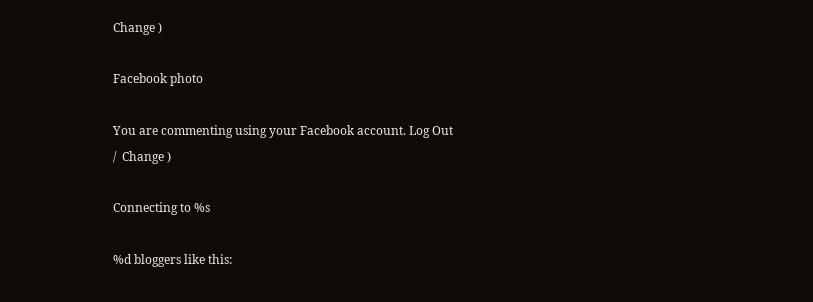Change )

Facebook photo

You are commenting using your Facebook account. Log Out /  Change )

Connecting to %s

%d bloggers like this: